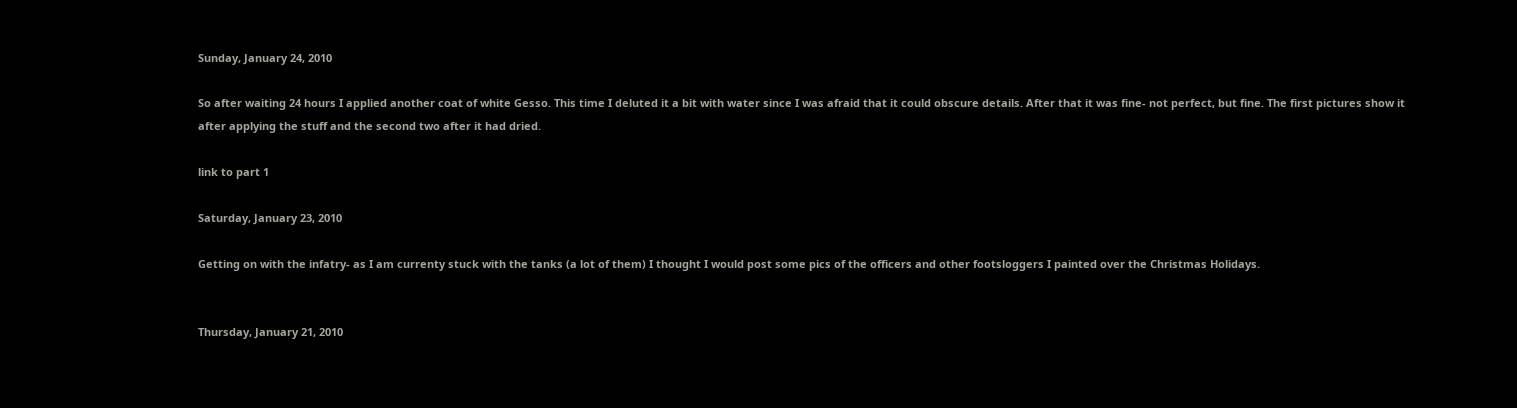Sunday, January 24, 2010

So after waiting 24 hours I applied another coat of white Gesso. This time I deluted it a bit with water since I was afraid that it could obscure details. After that it was fine- not perfect, but fine. The first pictures show it after applying the stuff and the second two after it had dried.

link to part 1

Saturday, January 23, 2010

Getting on with the infatry- as I am currenty stuck with the tanks (a lot of them) I thought I would post some pics of the officers and other footsloggers I painted over the Christmas Holidays.


Thursday, January 21, 2010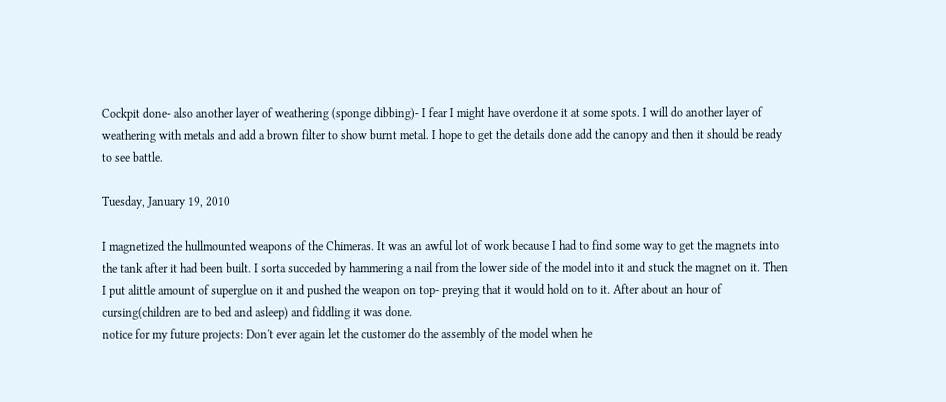Cockpit done- also another layer of weathering (sponge dibbing)- I fear I might have overdone it at some spots. I will do another layer of weathering with metals and add a brown filter to show burnt metal. I hope to get the details done add the canopy and then it should be ready to see battle.

Tuesday, January 19, 2010

I magnetized the hullmounted weapons of the Chimeras. It was an awful lot of work because I had to find some way to get the magnets into the tank after it had been built. I sorta succeded by hammering a nail from the lower side of the model into it and stuck the magnet on it. Then I put alittle amount of superglue on it and pushed the weapon on top- preying that it would hold on to it. After about an hour of cursing(children are to bed and asleep) and fiddling it was done.
notice for my future projects: Don't ever again let the customer do the assembly of the model when he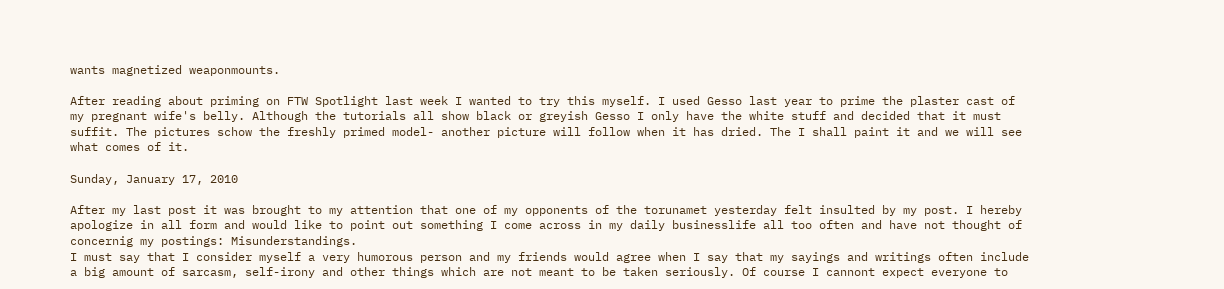wants magnetized weaponmounts.

After reading about priming on FTW Spotlight last week I wanted to try this myself. I used Gesso last year to prime the plaster cast of my pregnant wife's belly. Although the tutorials all show black or greyish Gesso I only have the white stuff and decided that it must suffit. The pictures schow the freshly primed model- another picture will follow when it has dried. The I shall paint it and we will see what comes of it.

Sunday, January 17, 2010

After my last post it was brought to my attention that one of my opponents of the torunamet yesterday felt insulted by my post. I hereby apologize in all form and would like to point out something I come across in my daily businesslife all too often and have not thought of concernig my postings: Misunderstandings.
I must say that I consider myself a very humorous person and my friends would agree when I say that my sayings and writings often include a big amount of sarcasm, self-irony and other things which are not meant to be taken seriously. Of course I cannont expect everyone to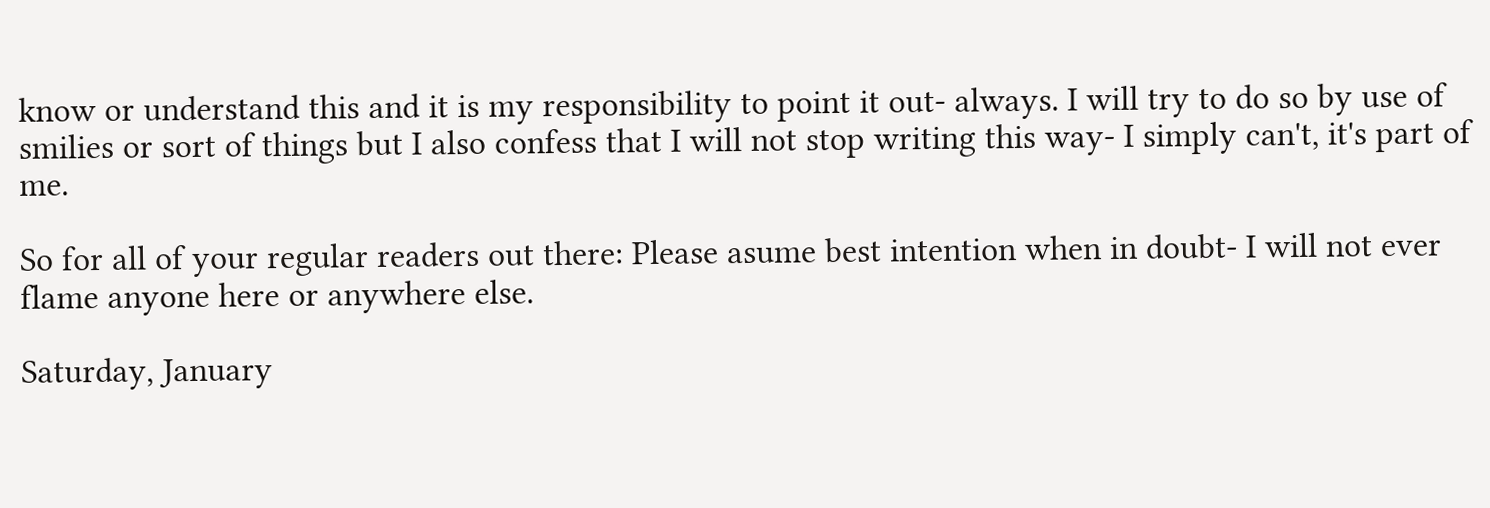know or understand this and it is my responsibility to point it out- always. I will try to do so by use of smilies or sort of things but I also confess that I will not stop writing this way- I simply can't, it's part of me.

So for all of your regular readers out there: Please asume best intention when in doubt- I will not ever flame anyone here or anywhere else.

Saturday, January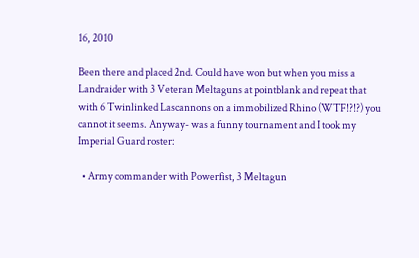16, 2010

Been there and placed 2nd. Could have won but when you miss a Landraider with 3 Veteran Meltaguns at pointblank and repeat that with 6 Twinlinked Lascannons on a immobilized Rhino (WTF!?!?) you cannot it seems. Anyway- was a funny tournament and I took my Imperial Guard roster:

  • Army commander with Powerfist, 3 Meltagun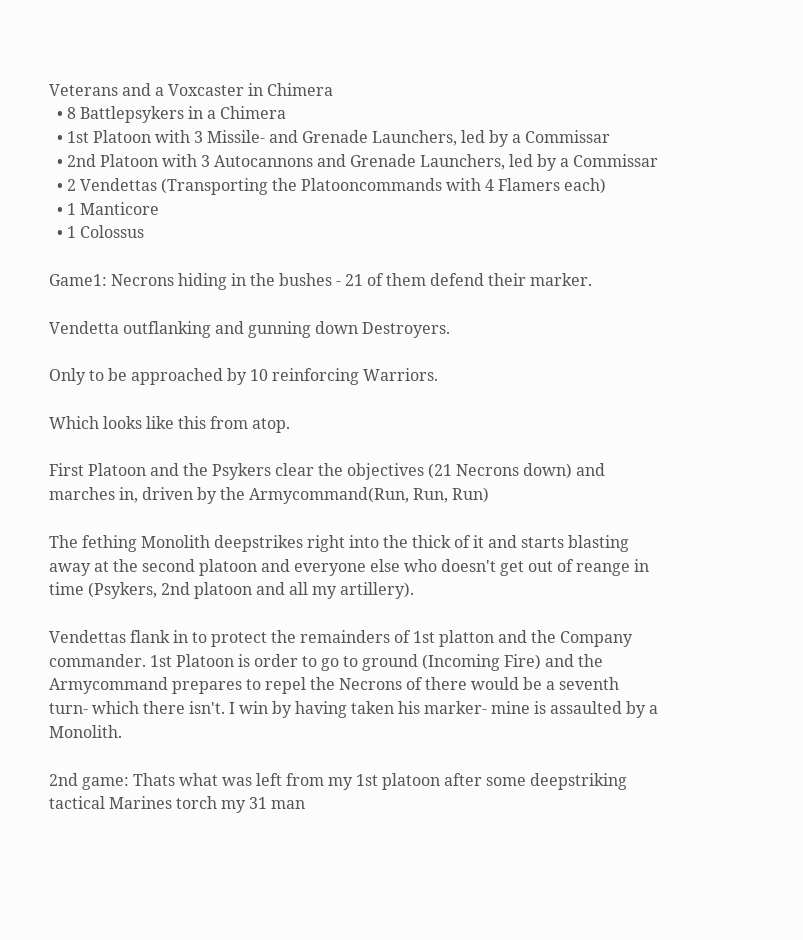Veterans and a Voxcaster in Chimera
  • 8 Battlepsykers in a Chimera
  • 1st Platoon with 3 Missile- and Grenade Launchers, led by a Commissar
  • 2nd Platoon with 3 Autocannons and Grenade Launchers, led by a Commissar
  • 2 Vendettas (Transporting the Platooncommands with 4 Flamers each)
  • 1 Manticore
  • 1 Colossus

Game1: Necrons hiding in the bushes - 21 of them defend their marker.

Vendetta outflanking and gunning down Destroyers.

Only to be approached by 10 reinforcing Warriors.

Which looks like this from atop.

First Platoon and the Psykers clear the objectives (21 Necrons down) and marches in, driven by the Armycommand(Run, Run, Run)

The fething Monolith deepstrikes right into the thick of it and starts blasting away at the second platoon and everyone else who doesn't get out of reange in time (Psykers, 2nd platoon and all my artillery).

Vendettas flank in to protect the remainders of 1st platton and the Company commander. 1st Platoon is order to go to ground (Incoming Fire) and the Armycommand prepares to repel the Necrons of there would be a seventh turn- which there isn't. I win by having taken his marker- mine is assaulted by a Monolith.

2nd game: Thats what was left from my 1st platoon after some deepstriking tactical Marines torch my 31 man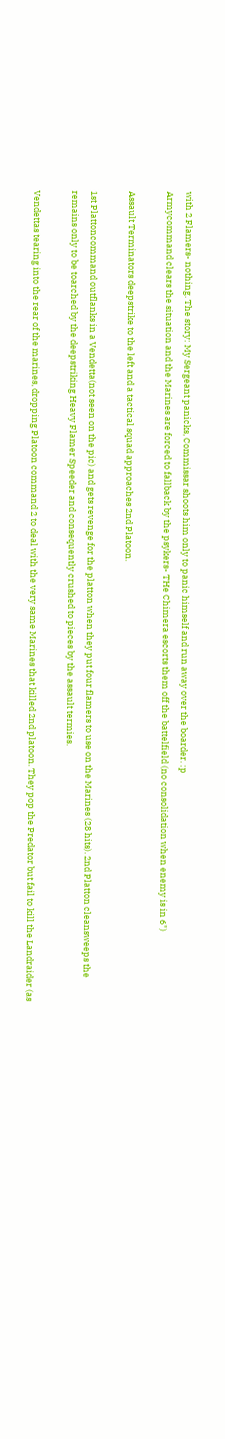with 2 Flamers- nothing. The story: My Sergeant panicks, Commissar shoots him only to panic himself and run away over the boarder. :p
Armycommand clears the situation and the Marines are forced to fallback by the psykers- THe Chimera escorts them off the battelfield (no consolidation when enemy is in 6")

Assault Terminators deepstrike to the left and a tactical squad approaches 2nd Platoon.

1st Plattoncommand outflanks in a Vendetta(not seen on the pic) and gets revenge for the platton when they put four flamers to use on the Marines (28 hits). 2nd Platton cleansweeps the remains only to be toarched by the deepstriking Heavy Flamer Speeder and consequently crushed to pieces by the assault termies.

Vendettas tearing into the rear of the marines, dropping Platoon command 2 to deal with the very same Marines that killed 2nd platoon. They pop the Predator but fail to kill the Landraider (as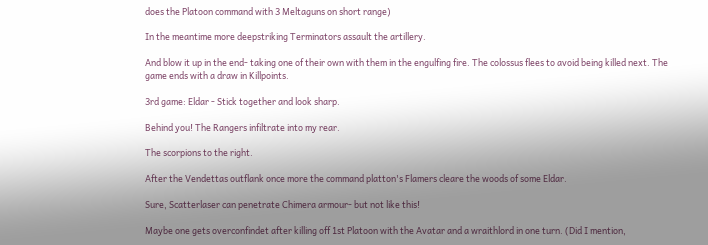does the Platoon command with 3 Meltaguns on short range)

In the meantime more deepstriking Terminators assault the artillery.

And blow it up in the end- taking one of their own with them in the engulfing fire. The colossus flees to avoid being killed next. The game ends with a draw in Killpoints.

3rd game: Eldar - Stick together and look sharp.

Behind you! The Rangers infiltrate into my rear.

The scorpions to the right.

After the Vendettas outflank once more the command platton's Flamers cleare the woods of some Eldar.

Sure, Scatterlaser can penetrate Chimera armour- but not like this!

Maybe one gets overconfindet after killing off 1st Platoon with the Avatar and a wraithlord in one turn. (Did I mention,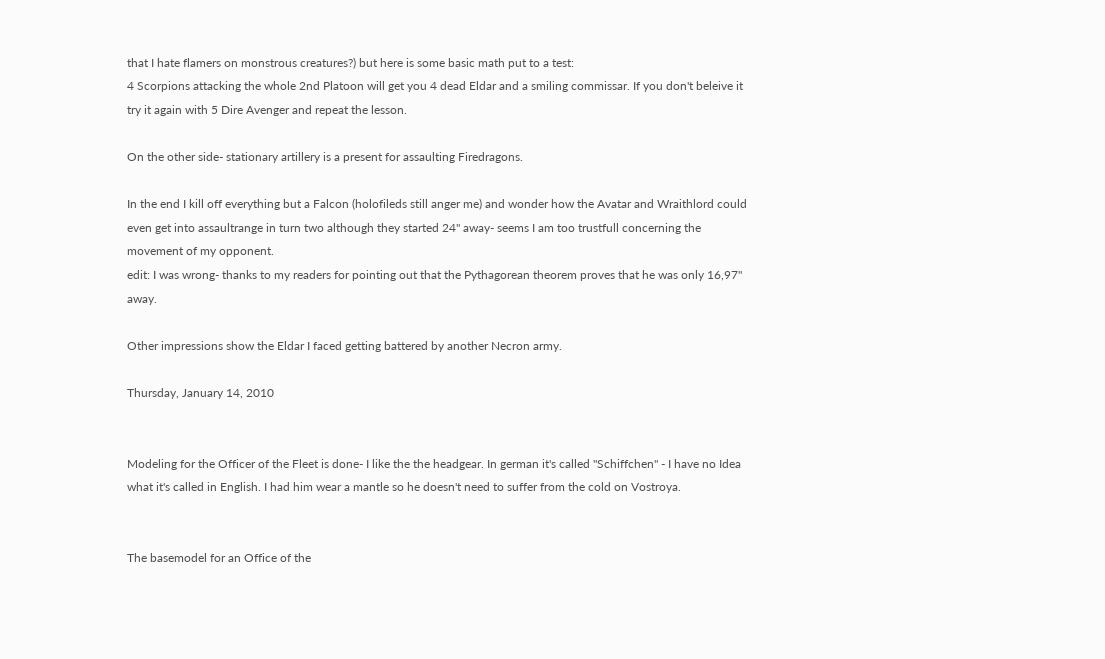that I hate flamers on monstrous creatures?) but here is some basic math put to a test:
4 Scorpions attacking the whole 2nd Platoon will get you 4 dead Eldar and a smiling commissar. If you don't beleive it try it again with 5 Dire Avenger and repeat the lesson.

On the other side- stationary artillery is a present for assaulting Firedragons.

In the end I kill off everything but a Falcon (holofileds still anger me) and wonder how the Avatar and Wraithlord could even get into assaultrange in turn two although they started 24" away- seems I am too trustfull concerning the movement of my opponent.
edit: I was wrong- thanks to my readers for pointing out that the Pythagorean theorem proves that he was only 16,97" away.

Other impressions show the Eldar I faced getting battered by another Necron army.

Thursday, January 14, 2010


Modeling for the Officer of the Fleet is done- I like the the headgear. In german it's called "Schiffchen" - I have no Idea what it's called in English. I had him wear a mantle so he doesn't need to suffer from the cold on Vostroya.


The basemodel for an Office of the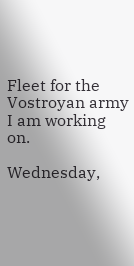Fleet for the Vostroyan army I am working on.

Wednesday,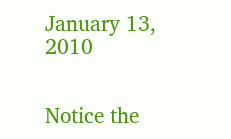January 13, 2010


Notice the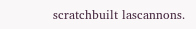scratchbuilt lascannons.